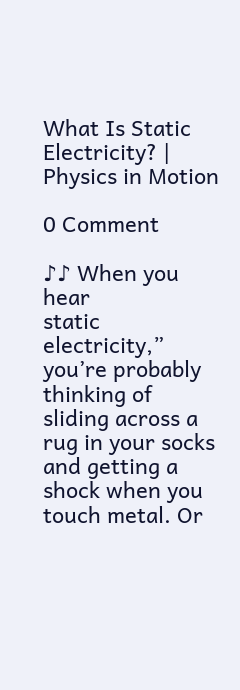What Is Static Electricity? | Physics in Motion

0 Comment

♪♪ When you hear
static electricity,” you’re probably thinking of
sliding across a rug in your socks
and getting a shock when you touch metal. Or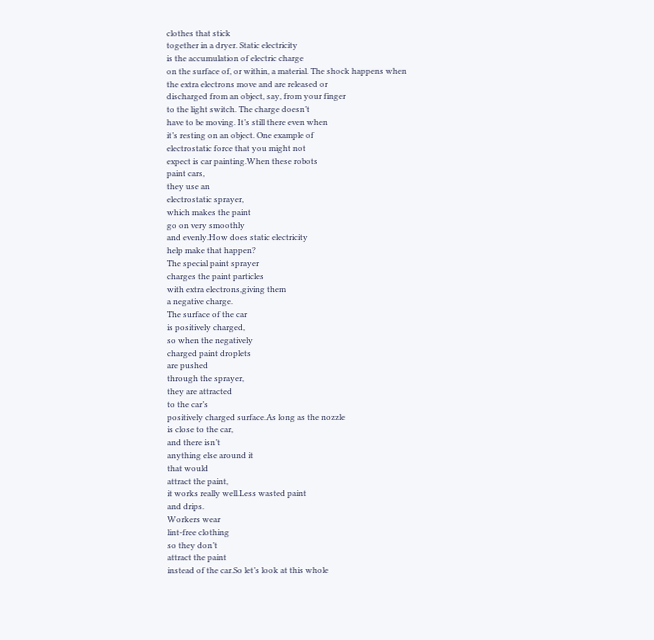clothes that stick
together in a dryer. Static electricity
is the accumulation of electric charge
on the surface of, or within, a material. The shock happens when
the extra electrons move and are released or
discharged from an object, say, from your finger
to the light switch. The charge doesn’t
have to be moving. It’s still there even when
it’s resting on an object. One example of
electrostatic force that you might not
expect is car painting.When these robots
paint cars,
they use an
electrostatic sprayer,
which makes the paint
go on very smoothly
and evenly.How does static electricity
help make that happen?
The special paint sprayer
charges the paint particles
with extra electrons,giving them
a negative charge.
The surface of the car
is positively charged,
so when the negatively
charged paint droplets
are pushed
through the sprayer,
they are attracted
to the car’s
positively charged surface.As long as the nozzle
is close to the car,
and there isn’t
anything else around it
that would
attract the paint,
it works really well.Less wasted paint
and drips.
Workers wear
lint-free clothing
so they don’t
attract the paint
instead of the car.So let’s look at this whole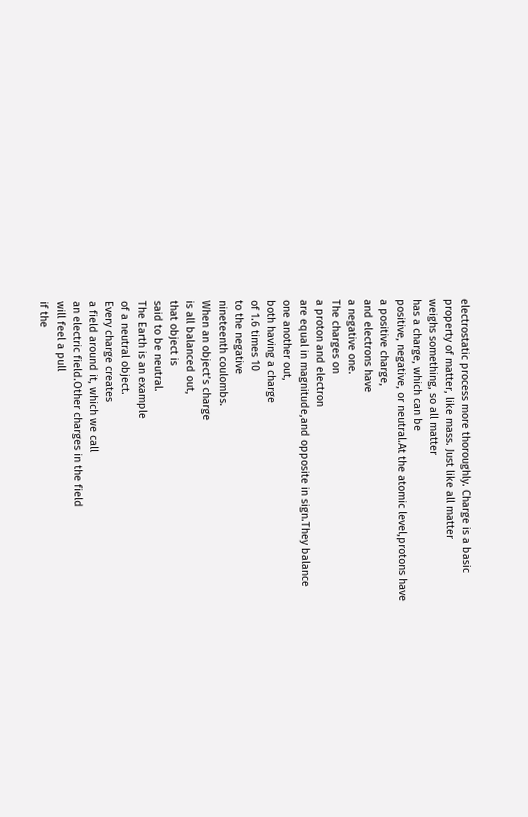electrostatic process more thoroughly. Charge is a basic
property of matter, like mass. Just like all matter
weighs something, so all matter
has a charge, which can be
positive, negative, or neutral.At the atomic level,protons have
a positive charge,
and electrons have
a negative one.
The charges on
a proton and electron
are equal in magnitude,and opposite in sign.They balance
one another out,
both having a charge
of 1.6 times 10
to the negative
nineteenth coulombs.
When an object’s charge
is all balanced out,
that object is
said to be neutral.
The Earth is an example
of a neutral object.
Every charge creates
a field around it, which we call
an electric field.Other charges in the field
will feel a pull
if the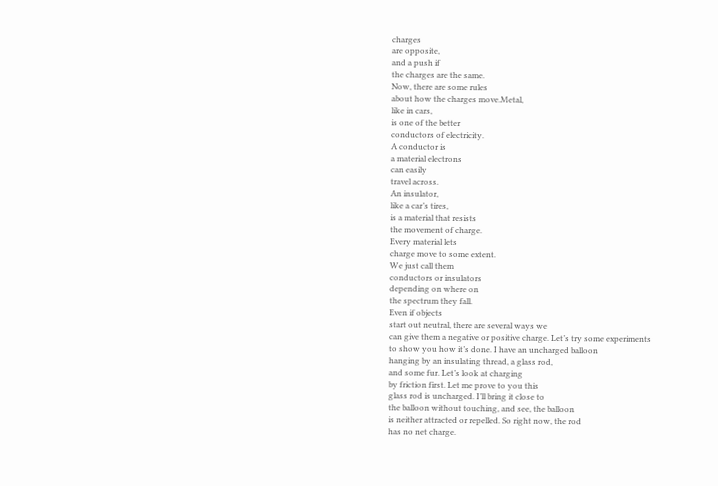charges
are opposite,
and a push if
the charges are the same.
Now, there are some rules
about how the charges move.Metal,
like in cars,
is one of the better
conductors of electricity.
A conductor is
a material electrons
can easily
travel across.
An insulator,
like a car’s tires,
is a material that resists
the movement of charge.
Every material lets
charge move to some extent.
We just call them
conductors or insulators
depending on where on
the spectrum they fall.
Even if objects
start out neutral, there are several ways we
can give them a negative or positive charge. Let’s try some experiments
to show you how it’s done. I have an uncharged balloon
hanging by an insulating thread, a glass rod,
and some fur. Let’s look at charging
by friction first. Let me prove to you this
glass rod is uncharged. I’ll bring it close to
the balloon without touching, and see, the balloon
is neither attracted or repelled. So right now, the rod
has no net charge.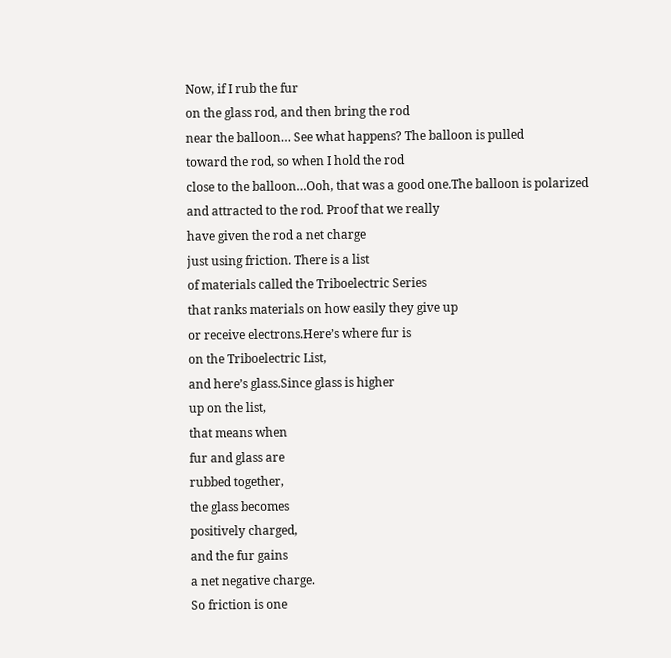Now, if I rub the fur
on the glass rod, and then bring the rod
near the balloon… See what happens? The balloon is pulled
toward the rod, so when I hold the rod
close to the balloon…Ooh, that was a good one.The balloon is polarized
and attracted to the rod. Proof that we really
have given the rod a net charge
just using friction. There is a list
of materials called the Triboelectric Series
that ranks materials on how easily they give up
or receive electrons.Here’s where fur is
on the Triboelectric List,
and here’s glass.Since glass is higher
up on the list,
that means when
fur and glass are
rubbed together,
the glass becomes
positively charged,
and the fur gains
a net negative charge.
So friction is one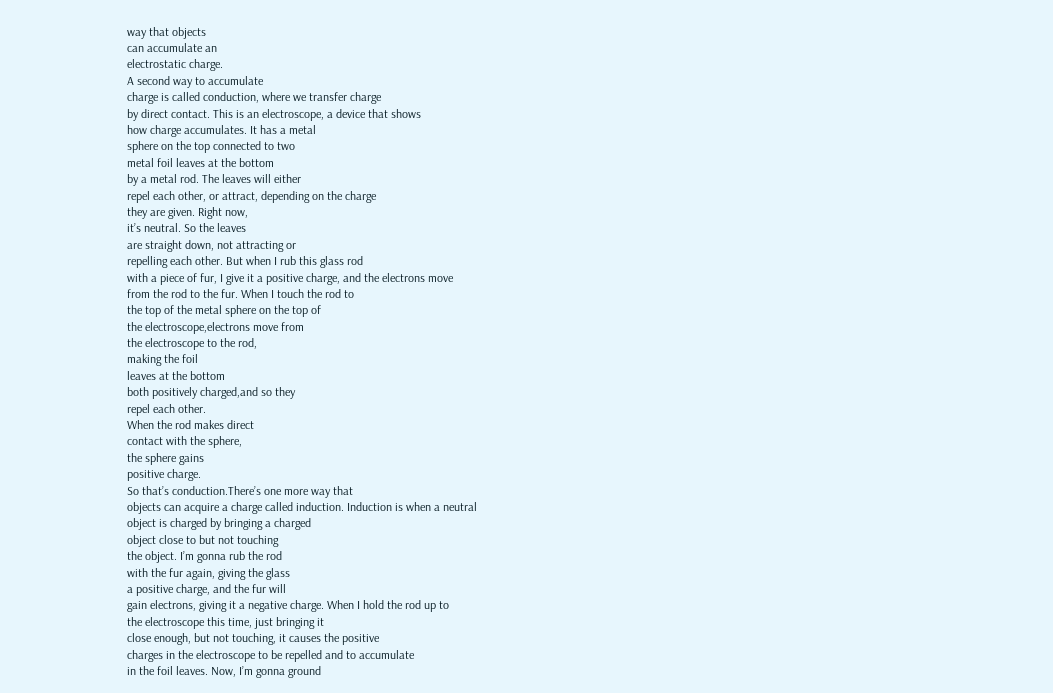way that objects
can accumulate an
electrostatic charge.
A second way to accumulate
charge is called conduction, where we transfer charge
by direct contact. This is an electroscope, a device that shows
how charge accumulates. It has a metal
sphere on the top connected to two
metal foil leaves at the bottom
by a metal rod. The leaves will either
repel each other, or attract, depending on the charge
they are given. Right now,
it’s neutral. So the leaves
are straight down, not attracting or
repelling each other. But when I rub this glass rod
with a piece of fur, I give it a positive charge, and the electrons move
from the rod to the fur. When I touch the rod to
the top of the metal sphere on the top of
the electroscope,electrons move from
the electroscope to the rod,
making the foil
leaves at the bottom
both positively charged,and so they
repel each other.
When the rod makes direct
contact with the sphere,
the sphere gains
positive charge.
So that’s conduction.There’s one more way that
objects can acquire a charge called induction. Induction is when a neutral
object is charged by bringing a charged
object close to but not touching
the object. I’m gonna rub the rod
with the fur again, giving the glass
a positive charge, and the fur will
gain electrons, giving it a negative charge. When I hold the rod up to
the electroscope this time, just bringing it
close enough, but not touching, it causes the positive
charges in the electroscope to be repelled and to accumulate
in the foil leaves. Now, I’m gonna ground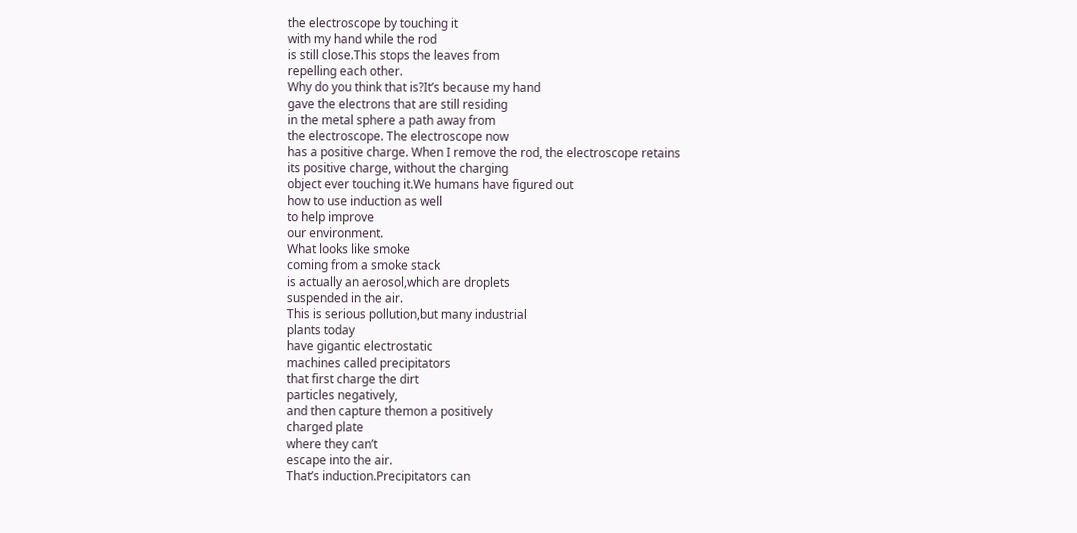the electroscope by touching it
with my hand while the rod
is still close.This stops the leaves from
repelling each other.
Why do you think that is?It’s because my hand
gave the electrons that are still residing
in the metal sphere a path away from
the electroscope. The electroscope now
has a positive charge. When I remove the rod, the electroscope retains
its positive charge, without the charging
object ever touching it.We humans have figured out
how to use induction as well
to help improve
our environment.
What looks like smoke
coming from a smoke stack
is actually an aerosol,which are droplets
suspended in the air.
This is serious pollution,but many industrial
plants today
have gigantic electrostatic
machines called precipitators
that first charge the dirt
particles negatively,
and then capture themon a positively
charged plate
where they can’t
escape into the air.
That’s induction.Precipitators can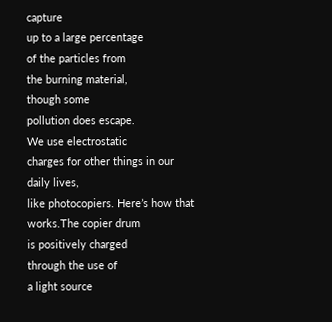capture
up to a large percentage
of the particles from
the burning material,
though some
pollution does escape.
We use electrostatic
charges for other things in our daily lives,
like photocopiers. Here’s how that works.The copier drum
is positively charged
through the use of
a light source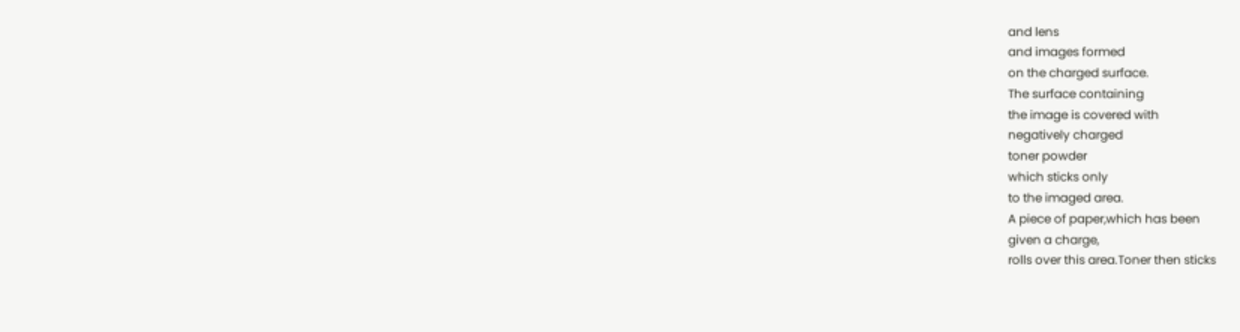and lens
and images formed
on the charged surface.
The surface containing
the image is covered with
negatively charged
toner powder
which sticks only
to the imaged area.
A piece of paper,which has been
given a charge,
rolls over this area.Toner then sticks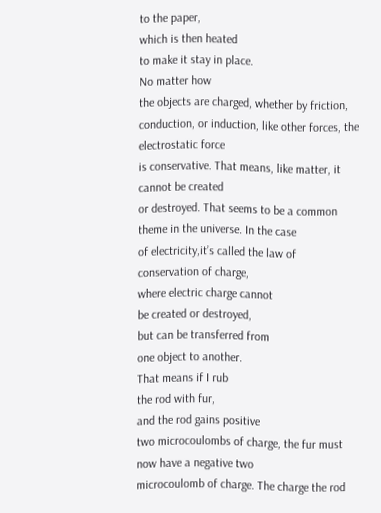to the paper,
which is then heated
to make it stay in place.
No matter how
the objects are charged, whether by friction,
conduction, or induction, like other forces, the electrostatic force
is conservative. That means, like matter, it cannot be created
or destroyed. That seems to be a common
theme in the universe. In the case
of electricity,it’s called the law of
conservation of charge,
where electric charge cannot
be created or destroyed,
but can be transferred from
one object to another.
That means if I rub
the rod with fur,
and the rod gains positive
two microcoulombs of charge, the fur must now have a negative two
microcoulomb of charge. The charge the rod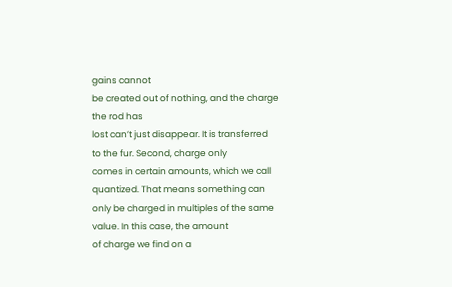gains cannot
be created out of nothing, and the charge the rod has
lost can’t just disappear. It is transferred
to the fur. Second, charge only
comes in certain amounts, which we call quantized. That means something can
only be charged in multiples of the same value. In this case, the amount
of charge we find on a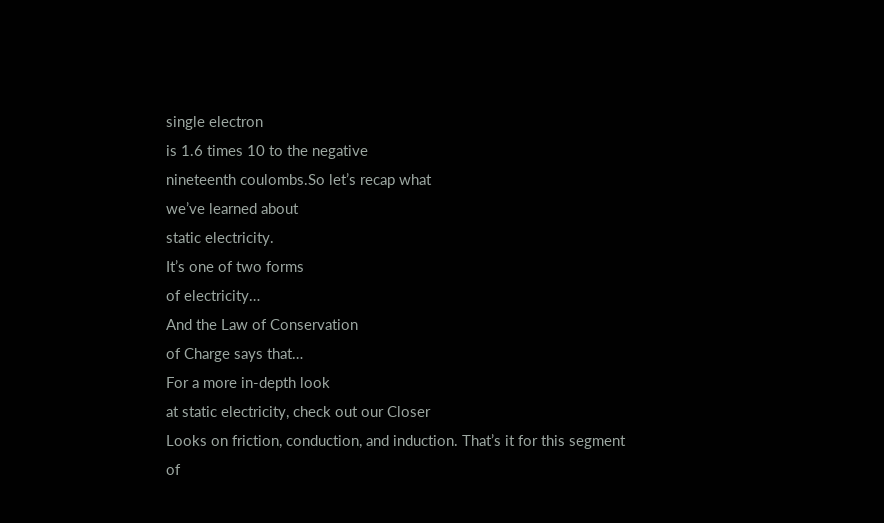single electron
is 1.6 times 10 to the negative
nineteenth coulombs.So let’s recap what
we’ve learned about
static electricity.
It’s one of two forms
of electricity…
And the Law of Conservation
of Charge says that…
For a more in-depth look
at static electricity, check out our Closer
Looks on friction, conduction, and induction. That’s it for this segment
of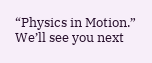“Physics in Motion.” We’ll see you next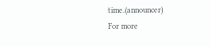time.(announcer)
For more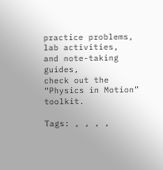practice problems,
lab activities,
and note-taking guides,
check out the
“Physics in Motion” toolkit.

Tags: , , , ,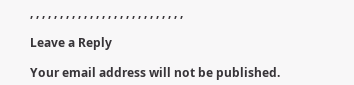, , , , , , , , , , , , , , , , , , , , , , , , , ,

Leave a Reply

Your email address will not be published.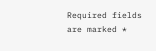Required fields are marked *